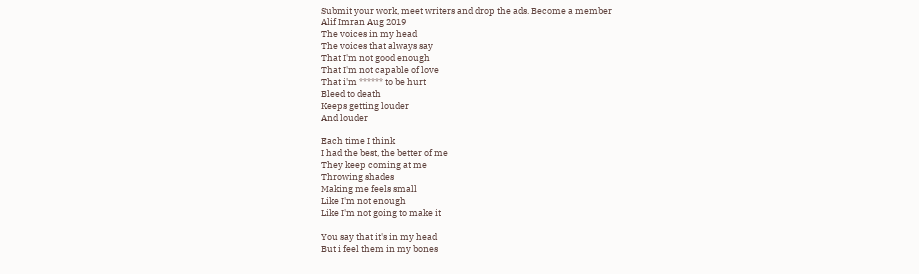Submit your work, meet writers and drop the ads. Become a member
Alif Imran Aug 2019
The voices in my head
The voices that always say
That I'm not good enough
That I'm not capable of love
That i'm ****** to be hurt
Bleed to death
Keeps getting louder
And louder

Each time I think
I had the best, the better of me
They keep coming at me
Throwing shades
Making me feels small
Like I'm not enough
Like I'm not going to make it

You say that it's in my head
But i feel them in my bones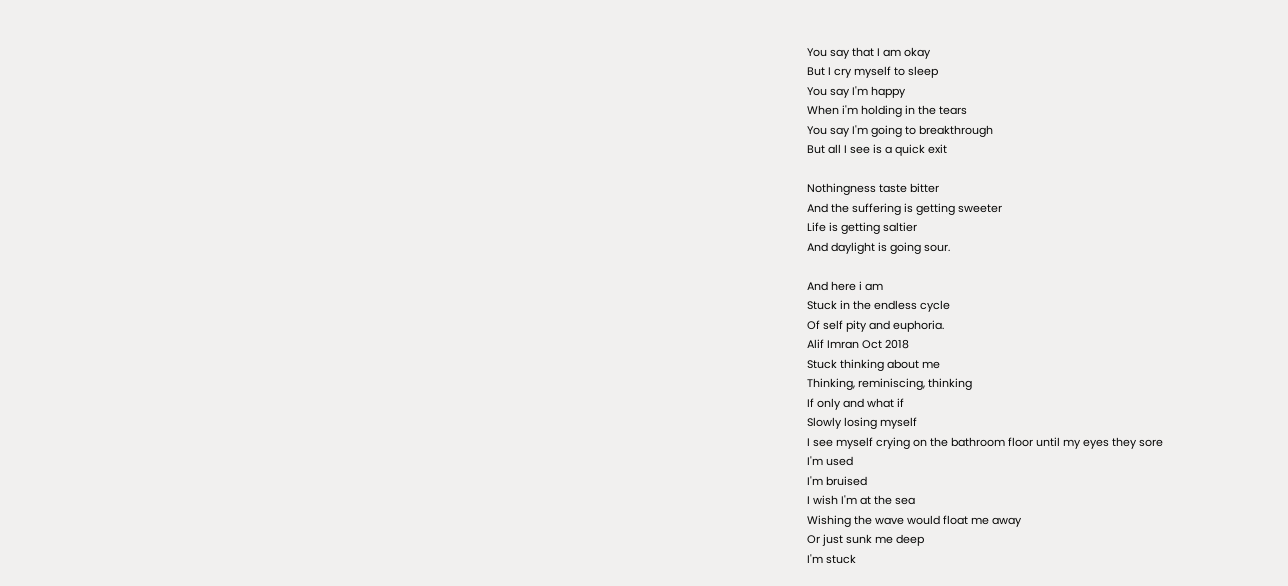You say that I am okay
But I cry myself to sleep
You say I'm happy
When i'm holding in the tears
You say I'm going to breakthrough
But all I see is a quick exit

Nothingness taste bitter
And the suffering is getting sweeter
Life is getting saltier
And daylight is going sour.

And here i am
Stuck in the endless cycle
Of self pity and euphoria.
Alif Imran Oct 2018
Stuck thinking about me
Thinking, reminiscing, thinking
If only and what if
Slowly losing myself
I see myself crying on the bathroom floor until my eyes they sore
I'm used
I'm bruised
I wish I'm at the sea
Wishing the wave would float me away
Or just sunk me deep
I'm stuck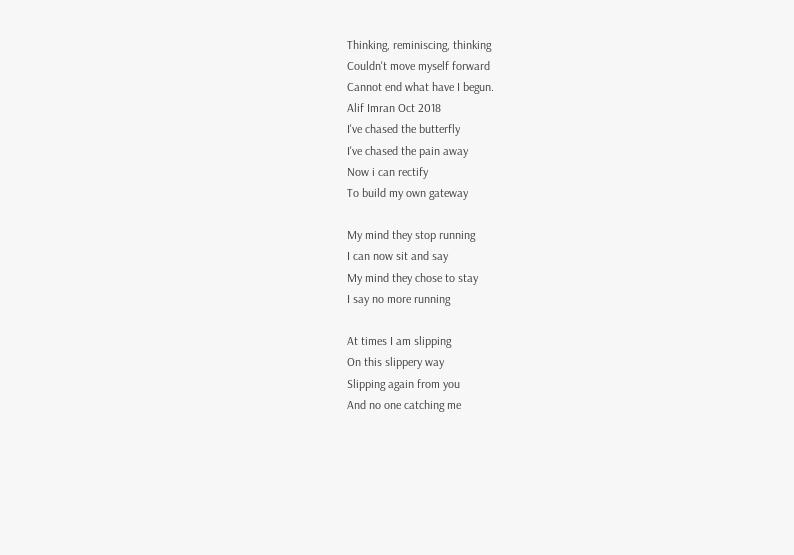Thinking, reminiscing, thinking
Couldn't move myself forward
Cannot end what have I begun.
Alif Imran Oct 2018
I've chased the butterfly
I've chased the pain away
Now i can rectify
To build my own gateway

My mind they stop running
I can now sit and say
My mind they chose to stay
I say no more running

At times I am slipping
On this slippery way
Slipping again from you
And no one catching me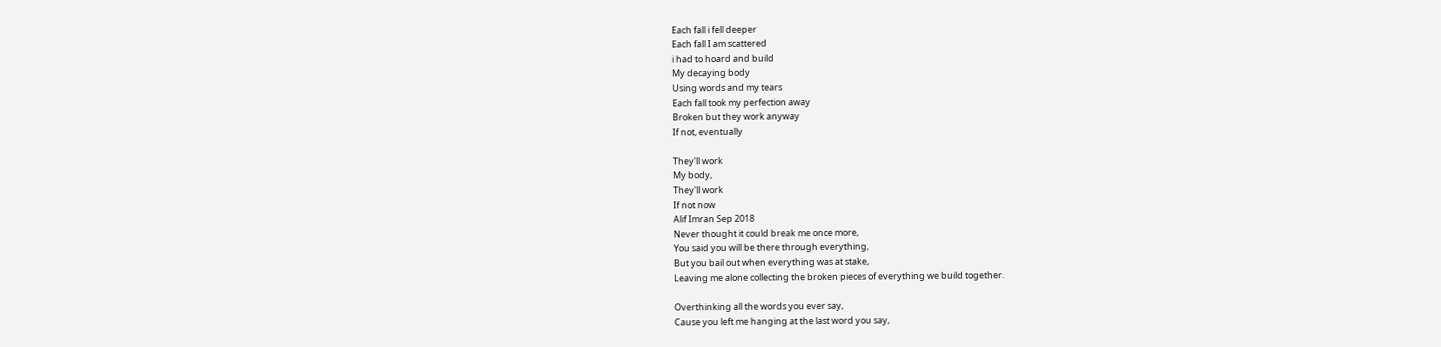Each fall i fell deeper
Each fall I am scattered
i had to hoard and build
My decaying body
Using words and my tears
Each fall took my perfection away
Broken but they work anyway
If not, eventually

They'll work
My body,
They'll work
If not now
Alif Imran Sep 2018
Never thought it could break me once more,
You said you will be there through everything,
But you bail out when everything was at stake,
Leaving me alone collecting the broken pieces of everything we build together.

Overthinking all the words you ever say,
Cause you left me hanging at the last word you say,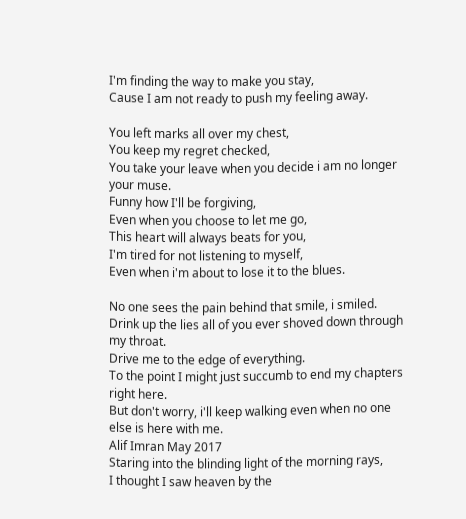I'm finding the way to make you stay,
Cause I am not ready to push my feeling away.

You left marks all over my chest,
You keep my regret checked,
You take your leave when you decide i am no longer your muse.
Funny how I'll be forgiving,
Even when you choose to let me go,
This heart will always beats for you,
I'm tired for not listening to myself,
Even when i'm about to lose it to the blues.

No one sees the pain behind that smile, i smiled.
Drink up the lies all of you ever shoved down through my throat.
Drive me to the edge of everything.
To the point I might just succumb to end my chapters right here.
But don't worry, i'll keep walking even when no one else is here with me.
Alif Imran May 2017
Staring into the blinding light of the morning rays,
I thought I saw heaven by the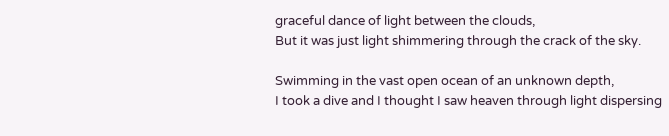graceful dance of light between the clouds,
But it was just light shimmering through the crack of the sky.

Swimming in the vast open ocean of an unknown depth,
I took a dive and I thought I saw heaven through light dispersing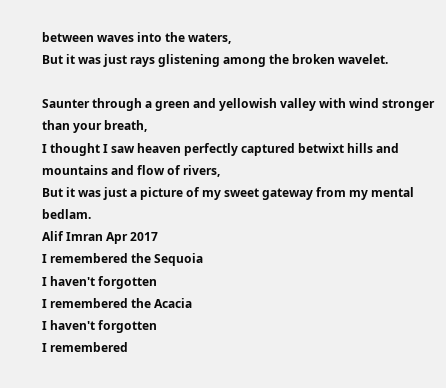between waves into the waters,
But it was just rays glistening among the broken wavelet.

Saunter through a green and yellowish valley with wind stronger than your breath,
I thought I saw heaven perfectly captured betwixt hills and mountains and flow of rivers,
But it was just a picture of my sweet gateway from my mental bedlam.
Alif Imran Apr 2017
I remembered the Sequoia
I haven't forgotten
I remembered the Acacia
I haven't forgotten
I remembered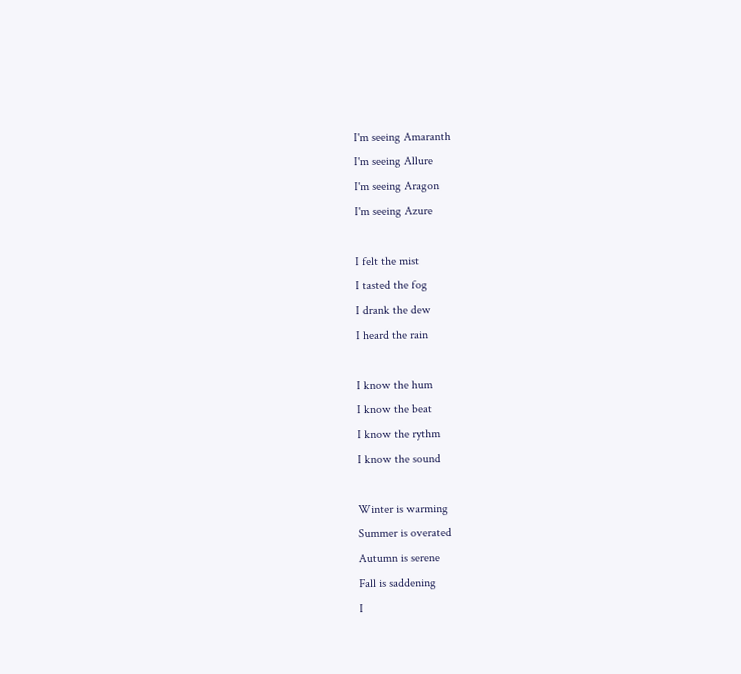I'm seeing Amaranth
I'm seeing Allure
I'm seeing Aragon
I'm seeing Azure

I felt the mist
I tasted the fog
I drank the dew
I heard the rain

I know the hum
I know the beat
I know the rythm
I know the sound

Winter is warming
Summer is overated
Autumn is serene
Fall is saddening
I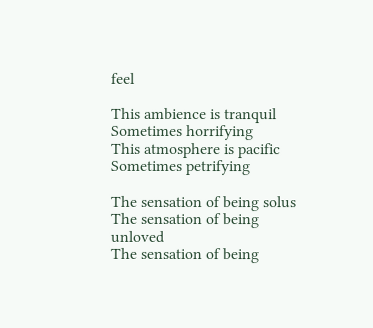feel

This ambience is tranquil
Sometimes horrifying
This atmosphere is pacific
Sometimes petrifying

The sensation of being solus
The sensation of being unloved
The sensation of being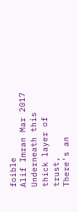foible
Alif Imran Mar 2017
Underneath this thick layer of trust,
There's an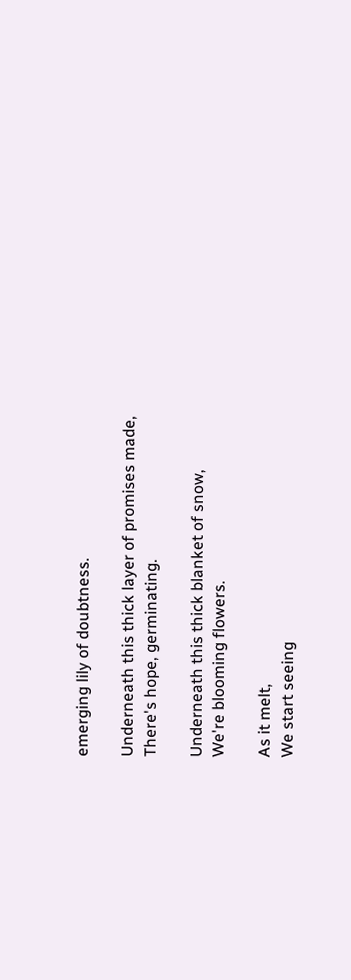emerging lily of doubtness.

Underneath this thick layer of promises made,
There's hope, germinating.

Underneath this thick blanket of snow,
We're blooming flowers.

As it melt,
We start seeing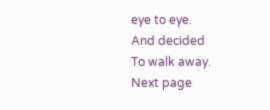eye to eye.
And decided
To walk away.
Next page